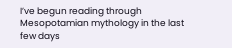I’ve begun reading through Mesopotamian mythology in the last few days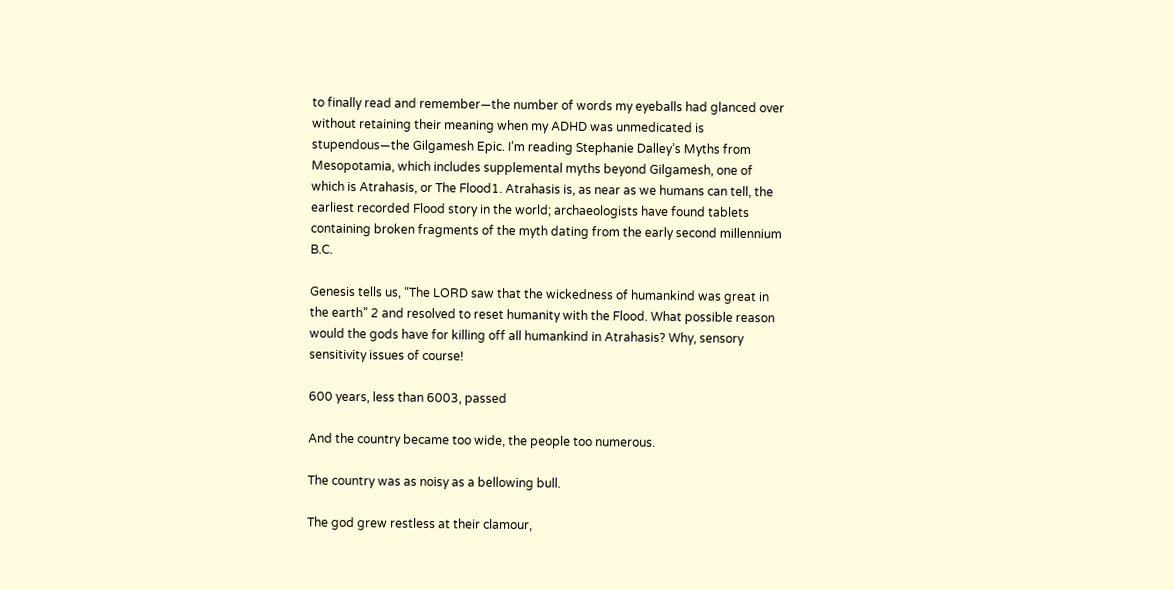to finally read and remember—the number of words my eyeballs had glanced over without retaining their meaning when my ADHD was unmedicated is stupendous—the Gilgamesh Epic. I’m reading Stephanie Dalley’s Myths from Mesopotamia, which includes supplemental myths beyond Gilgamesh, one of which is Atrahasis, or The Flood1. Atrahasis is, as near as we humans can tell, the earliest recorded Flood story in the world; archaeologists have found tablets containing broken fragments of the myth dating from the early second millennium B.C.

Genesis tells us, “The LORD saw that the wickedness of humankind was great in the earth” 2 and resolved to reset humanity with the Flood. What possible reason would the gods have for killing off all humankind in Atrahasis? Why, sensory sensitivity issues of course!

600 years, less than 6003, passed

And the country became too wide, the people too numerous.

The country was as noisy as a bellowing bull.

The god grew restless at their clamour,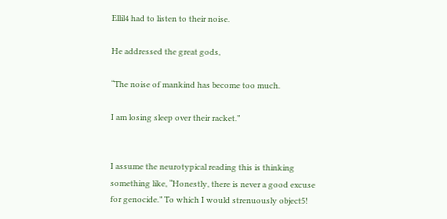Ellil4 had to listen to their noise.

He addressed the great gods,

“The noise of mankind has become too much.

I am losing sleep over their racket.”


I assume the neurotypical reading this is thinking something like, “Honestly, there is never a good excuse for genocide.” To which I would strenuously object5!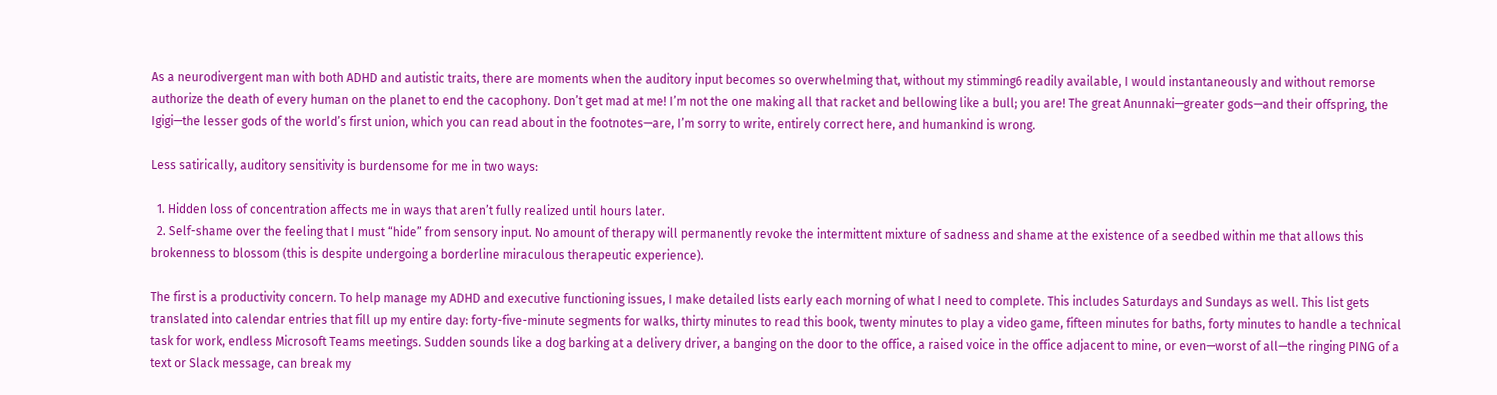As a neurodivergent man with both ADHD and autistic traits, there are moments when the auditory input becomes so overwhelming that, without my stimming6 readily available, I would instantaneously and without remorse authorize the death of every human on the planet to end the cacophony. Don’t get mad at me! I’m not the one making all that racket and bellowing like a bull; you are! The great Anunnaki—greater gods—and their offspring, the Igigi—the lesser gods of the world’s first union, which you can read about in the footnotes—are, I’m sorry to write, entirely correct here, and humankind is wrong.

Less satirically, auditory sensitivity is burdensome for me in two ways:

  1. Hidden loss of concentration affects me in ways that aren’t fully realized until hours later.
  2. Self-shame over the feeling that I must “hide” from sensory input. No amount of therapy will permanently revoke the intermittent mixture of sadness and shame at the existence of a seedbed within me that allows this brokenness to blossom (this is despite undergoing a borderline miraculous therapeutic experience).

The first is a productivity concern. To help manage my ADHD and executive functioning issues, I make detailed lists early each morning of what I need to complete. This includes Saturdays and Sundays as well. This list gets translated into calendar entries that fill up my entire day: forty-five-minute segments for walks, thirty minutes to read this book, twenty minutes to play a video game, fifteen minutes for baths, forty minutes to handle a technical task for work, endless Microsoft Teams meetings. Sudden sounds like a dog barking at a delivery driver, a banging on the door to the office, a raised voice in the office adjacent to mine, or even—worst of all—the ringing PING of a text or Slack message, can break my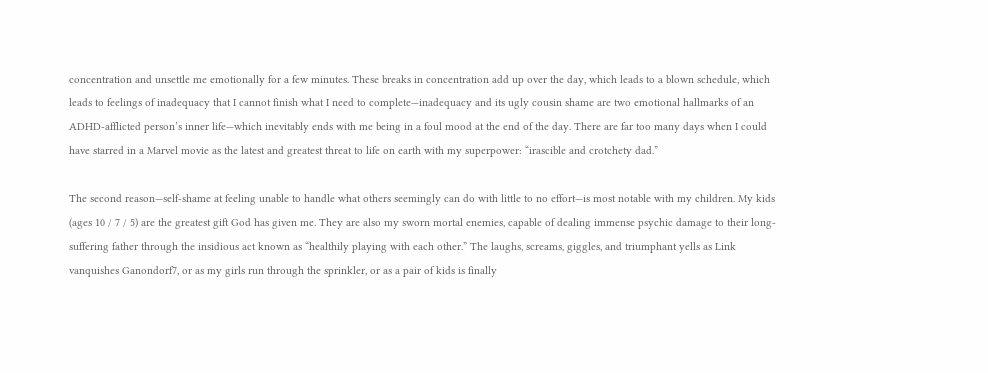concentration and unsettle me emotionally for a few minutes. These breaks in concentration add up over the day, which leads to a blown schedule, which leads to feelings of inadequacy that I cannot finish what I need to complete—inadequacy and its ugly cousin shame are two emotional hallmarks of an ADHD-afflicted person’s inner life—which inevitably ends with me being in a foul mood at the end of the day. There are far too many days when I could have starred in a Marvel movie as the latest and greatest threat to life on earth with my superpower: “irascible and crotchety dad.”

The second reason—self-shame at feeling unable to handle what others seemingly can do with little to no effort—is most notable with my children. My kids (ages 10 / 7 / 5) are the greatest gift God has given me. They are also my sworn mortal enemies, capable of dealing immense psychic damage to their long-suffering father through the insidious act known as “healthily playing with each other.” The laughs, screams, giggles, and triumphant yells as Link vanquishes Ganondorf7, or as my girls run through the sprinkler, or as a pair of kids is finally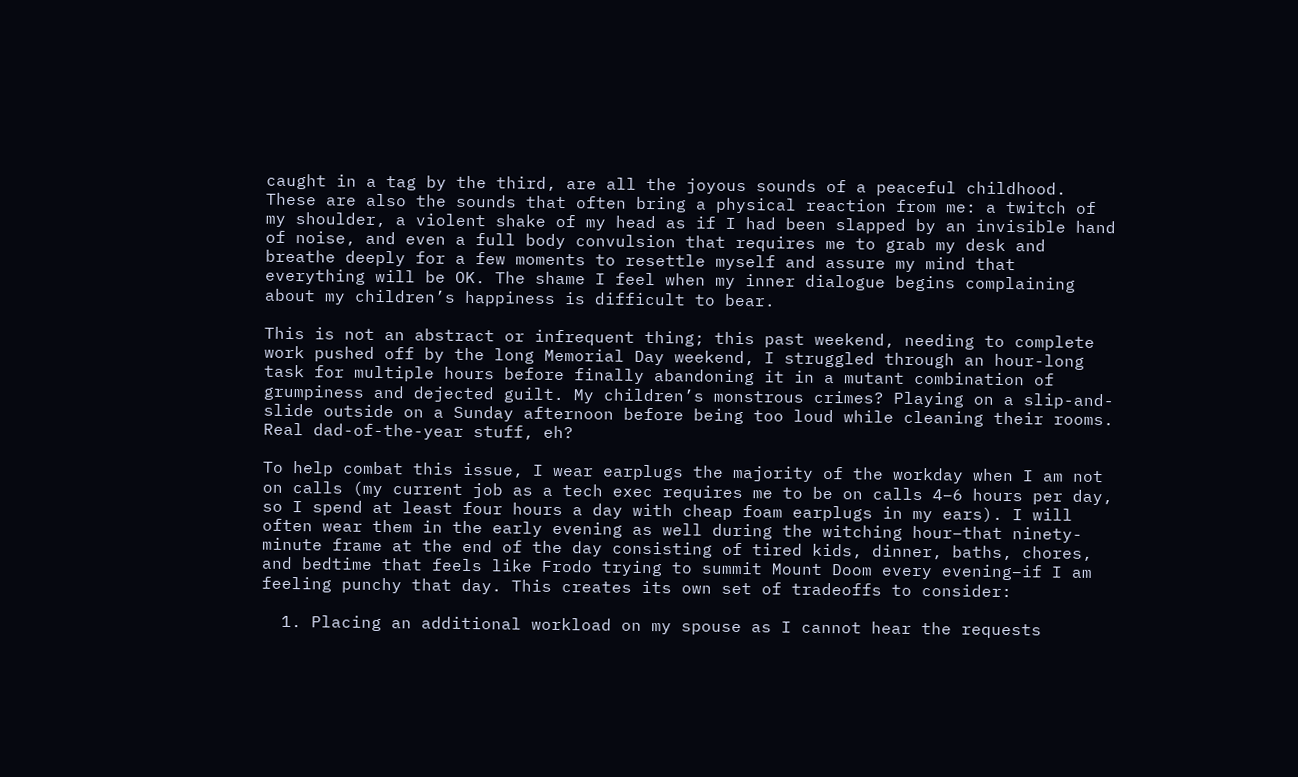caught in a tag by the third, are all the joyous sounds of a peaceful childhood. These are also the sounds that often bring a physical reaction from me: a twitch of my shoulder, a violent shake of my head as if I had been slapped by an invisible hand of noise, and even a full body convulsion that requires me to grab my desk and breathe deeply for a few moments to resettle myself and assure my mind that everything will be OK. The shame I feel when my inner dialogue begins complaining about my children’s happiness is difficult to bear.

This is not an abstract or infrequent thing; this past weekend, needing to complete work pushed off by the long Memorial Day weekend, I struggled through an hour-long task for multiple hours before finally abandoning it in a mutant combination of grumpiness and dejected guilt. My children’s monstrous crimes? Playing on a slip-and-slide outside on a Sunday afternoon before being too loud while cleaning their rooms. Real dad-of-the-year stuff, eh?

To help combat this issue, I wear earplugs the majority of the workday when I am not on calls (my current job as a tech exec requires me to be on calls 4–6 hours per day, so I spend at least four hours a day with cheap foam earplugs in my ears). I will often wear them in the early evening as well during the witching hour–that ninety-minute frame at the end of the day consisting of tired kids, dinner, baths, chores, and bedtime that feels like Frodo trying to summit Mount Doom every evening–if I am feeling punchy that day. This creates its own set of tradeoffs to consider:

  1. Placing an additional workload on my spouse as I cannot hear the requests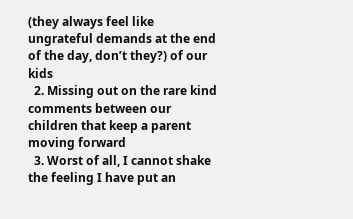(they always feel like ungrateful demands at the end of the day, don’t they?) of our kids
  2. Missing out on the rare kind comments between our children that keep a parent moving forward
  3. Worst of all, I cannot shake the feeling I have put an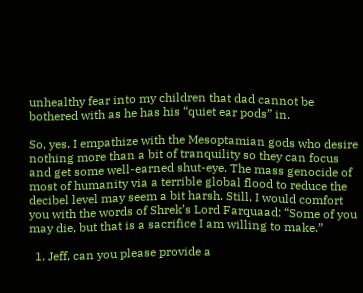unhealthy fear into my children that dad cannot be bothered with as he has his “quiet ear pods” in.

So, yes. I empathize with the Mesoptamian gods who desire nothing more than a bit of tranquility so they can focus and get some well-earned shut-eye. The mass genocide of most of humanity via a terrible global flood to reduce the decibel level may seem a bit harsh. Still, I would comfort you with the words of Shrek’s Lord Farquaad: “Some of you may die, but that is a sacrifice I am willing to make.”

  1. Jeff, can you please provide a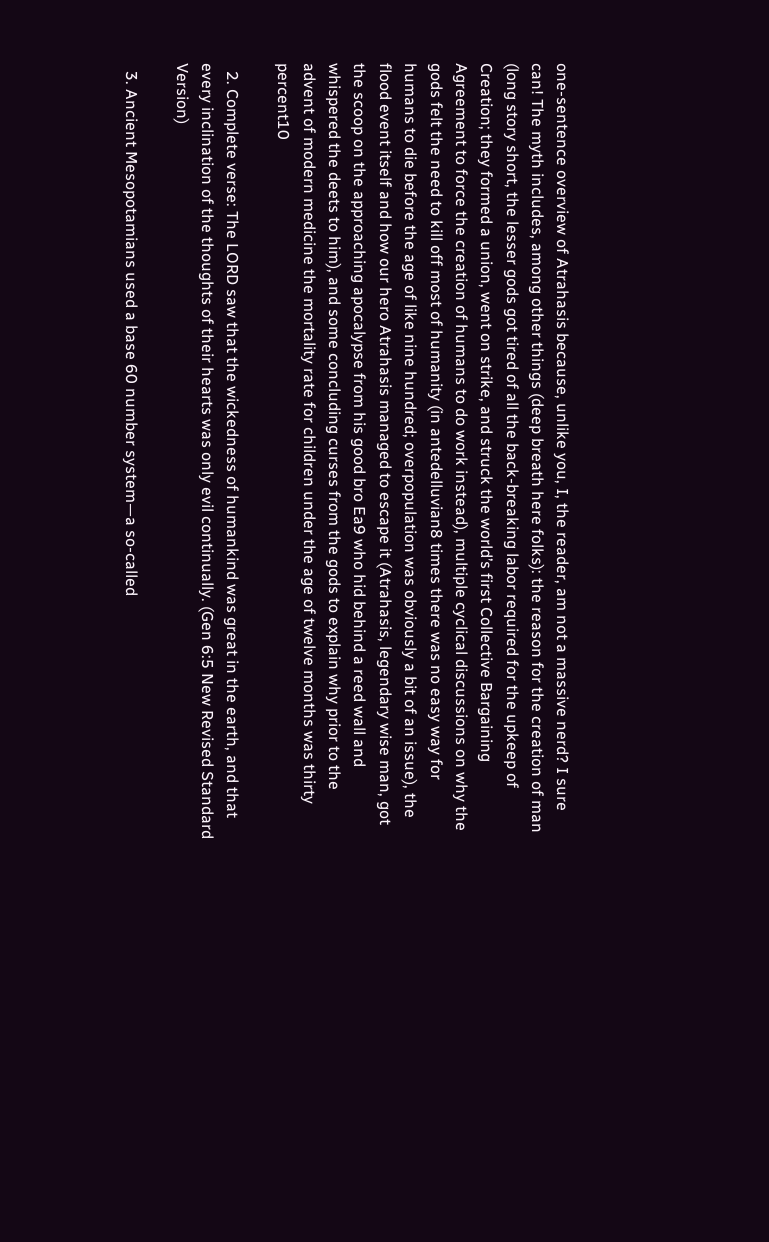one-sentence overview of Atrahasis because, unlike you, I, the reader, am not a massive nerd? I sure can! The myth includes, among other things (deep breath here folks): the reason for the creation of man (long story short, the lesser gods got tired of all the back-breaking labor required for the upkeep of Creation; they formed a union, went on strike, and struck the world’s first Collective Bargaining Agreement to force the creation of humans to do work instead), multiple cyclical discussions on why the gods felt the need to kill off most of humanity (in antedelluvian8 times there was no easy way for humans to die before the age of like nine hundred; overpopulation was obviously a bit of an issue), the flood event itself and how our hero Atrahasis managed to escape it (Atrahasis, legendary wise man, got the scoop on the approaching apocalypse from his good bro Ea9 who hid behind a reed wall and whispered the deets to him), and some concluding curses from the gods to explain why prior to the advent of modern medicine the mortality rate for children under the age of twelve months was thirty percent10

  2. Complete verse: The LORD saw that the wickedness of humankind was great in the earth, and that every inclination of the thoughts of their hearts was only evil continually. (Gen 6:5 New Revised Standard Version)

  3. Ancient Mesopotamians used a base 60 number system—a so-called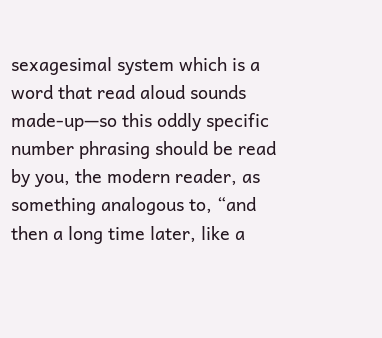sexagesimal system which is a word that read aloud sounds made-up—so this oddly specific number phrasing should be read by you, the modern reader, as something analogous to, “and then a long time later, like a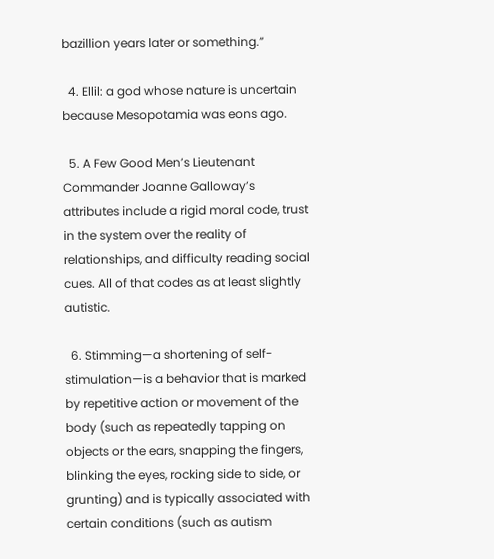bazillion years later or something.”

  4. Ellil: a god whose nature is uncertain because Mesopotamia was eons ago.

  5. A Few Good Men’s Lieutenant Commander Joanne Galloway’s attributes include a rigid moral code, trust in the system over the reality of relationships, and difficulty reading social cues. All of that codes as at least slightly autistic.

  6. Stimming—a shortening of self-stimulation—is a behavior that is marked by repetitive action or movement of the body (such as repeatedly tapping on objects or the ears, snapping the fingers, blinking the eyes, rocking side to side, or grunting) and is typically associated with certain conditions (such as autism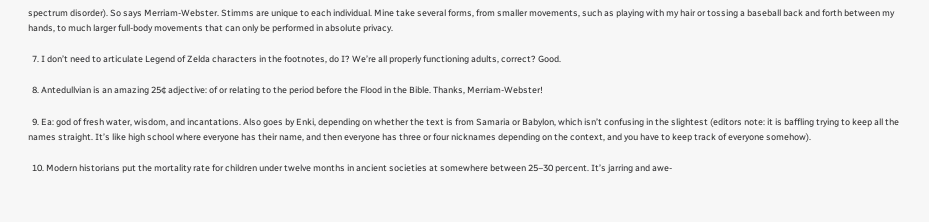spectrum disorder). So says Merriam-Webster. Stimms are unique to each individual. Mine take several forms, from smaller movements, such as playing with my hair or tossing a baseball back and forth between my hands, to much larger full-body movements that can only be performed in absolute privacy.

  7. I don’t need to articulate Legend of Zelda characters in the footnotes, do I? We’re all properly functioning adults, correct? Good.

  8. Antedullvian is an amazing 25¢ adjective: of or relating to the period before the Flood in the Bible. Thanks, Merriam-Webster!

  9. Ea: god of fresh water, wisdom, and incantations. Also goes by Enki, depending on whether the text is from Samaria or Babylon, which isn’t confusing in the slightest (editors note: it is baffling trying to keep all the names straight. It’s like high school where everyone has their name, and then everyone has three or four nicknames depending on the context, and you have to keep track of everyone somehow).

  10. Modern historians put the mortality rate for children under twelve months in ancient societies at somewhere between 25–30 percent. It’s jarring and awe-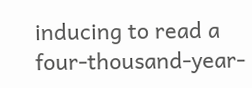inducing to read a four-thousand-year-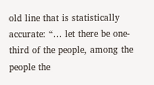old line that is statistically accurate: “… let there be one-third of the people, among the people the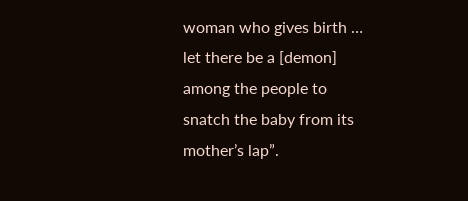woman who gives birth … let there be a [demon] among the people to snatch the baby from its mother’s lap”.